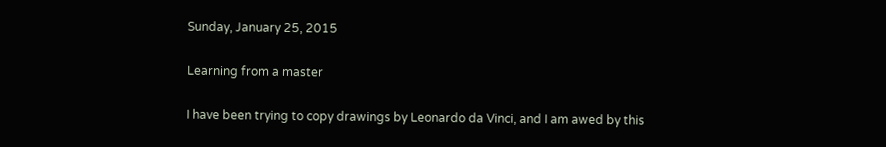Sunday, January 25, 2015

Learning from a master

I have been trying to copy drawings by Leonardo da Vinci, and I am awed by this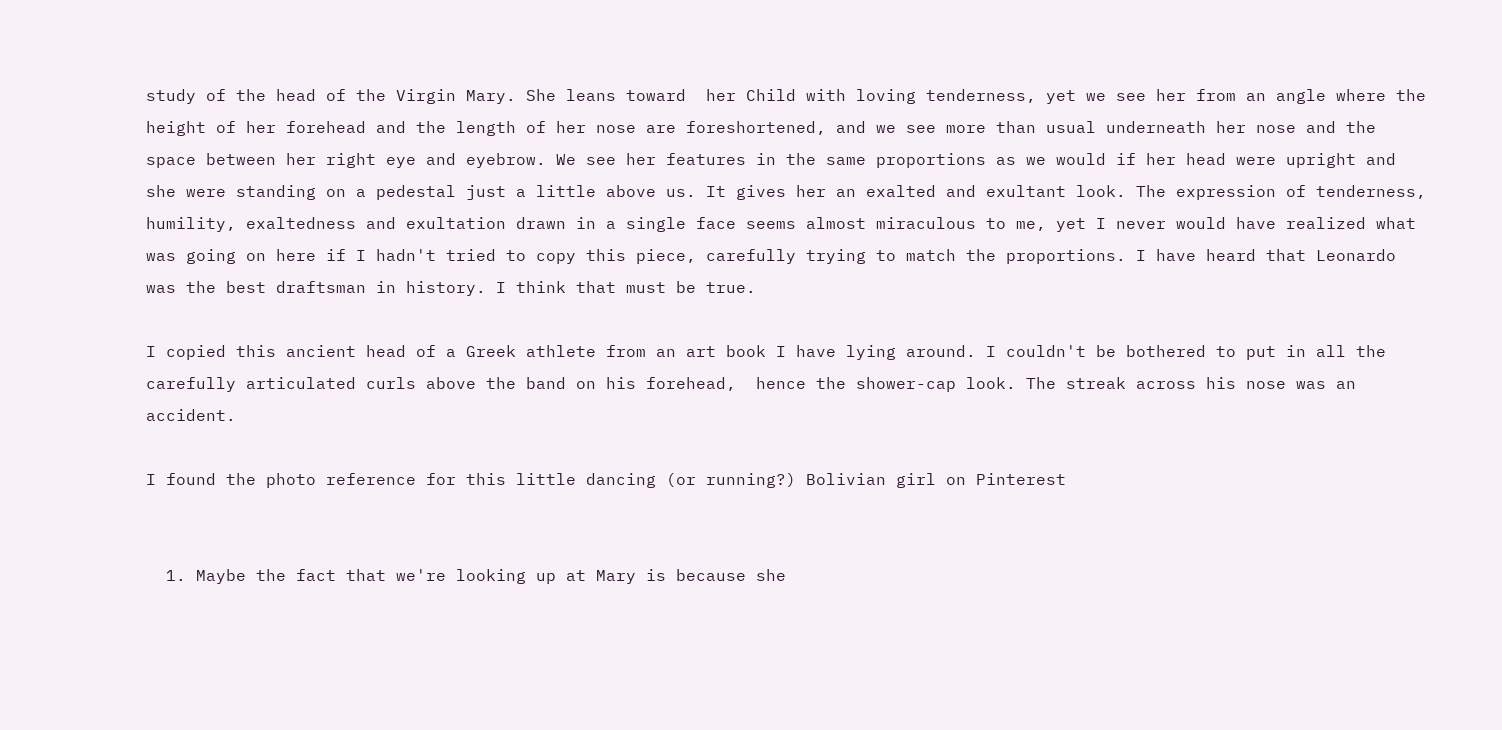study of the head of the Virgin Mary. She leans toward  her Child with loving tenderness, yet we see her from an angle where the height of her forehead and the length of her nose are foreshortened, and we see more than usual underneath her nose and the space between her right eye and eyebrow. We see her features in the same proportions as we would if her head were upright and she were standing on a pedestal just a little above us. It gives her an exalted and exultant look. The expression of tenderness, humility, exaltedness and exultation drawn in a single face seems almost miraculous to me, yet I never would have realized what was going on here if I hadn't tried to copy this piece, carefully trying to match the proportions. I have heard that Leonardo was the best draftsman in history. I think that must be true.

I copied this ancient head of a Greek athlete from an art book I have lying around. I couldn't be bothered to put in all the carefully articulated curls above the band on his forehead,  hence the shower-cap look. The streak across his nose was an accident.

I found the photo reference for this little dancing (or running?) Bolivian girl on Pinterest


  1. Maybe the fact that we're looking up at Mary is because she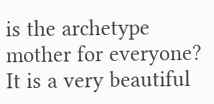is the archetype mother for everyone? It is a very beautiful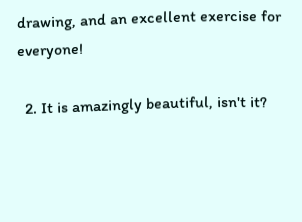drawing, and an excellent exercise for everyone!

  2. It is amazingly beautiful, isn't it?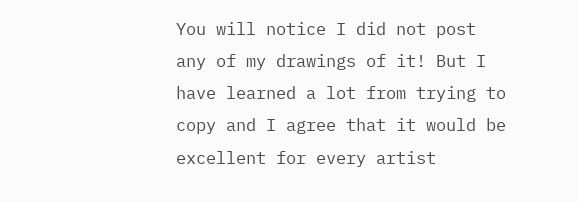You will notice I did not post any of my drawings of it! But I have learned a lot from trying to copy and I agree that it would be excellent for every artist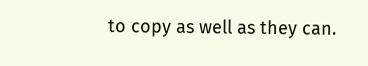to copy as well as they can.